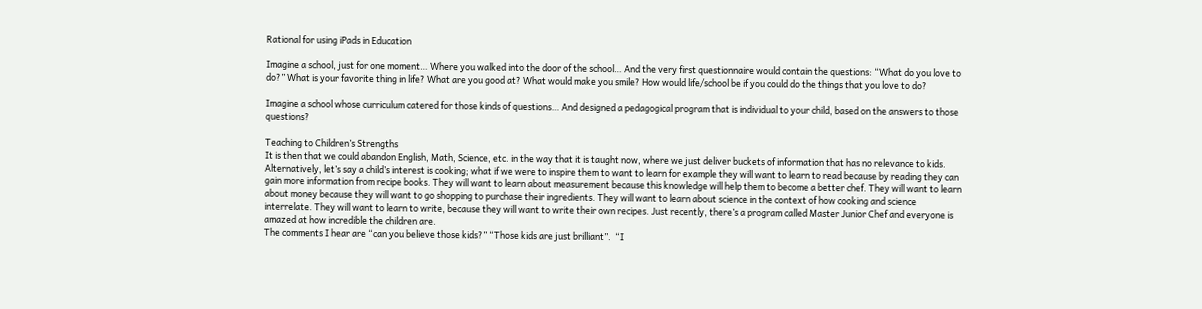Rational for using iPads in Education

Imagine a school, just for one moment… Where you walked into the door of the school… And the very first questionnaire would contain the questions: “What do you love to do?” What is your favorite thing in life? What are you good at? What would make you smile? How would life/school be if you could do the things that you love to do?

Imagine a school whose curriculum catered for those kinds of questions… And designed a pedagogical program that is individual to your child, based on the answers to those questions?

Teaching to Children’s Strengths
It is then that we could abandon English, Math, Science, etc. in the way that it is taught now, where we just deliver buckets of information that has no relevance to kids. Alternatively, let’s say a child’s interest is cooking; what if we were to inspire them to want to learn for example they will want to learn to read because by reading they can gain more information from recipe books. They will want to learn about measurement because this knowledge will help them to become a better chef. They will want to learn about money because they will want to go shopping to purchase their ingredients. They will want to learn about science in the context of how cooking and science interrelate. They will want to learn to write, because they will want to write their own recipes. Just recently, there’s a program called Master Junior Chef and everyone is amazed at how incredible the children are.
The comments I hear are “can you believe those kids?” “Those kids are just brilliant”.  “I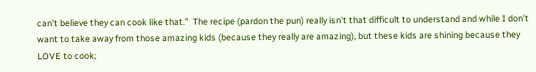can’t believe they can cook like that.”  The recipe (pardon the pun) really isn’t that difficult to understand and while I don’t want to take away from those amazing kids (because they really are amazing), but these kids are shining because they LOVE to cook;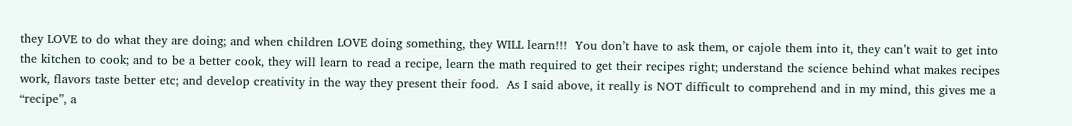they LOVE to do what they are doing; and when children LOVE doing something, they WILL learn!!!  You don’t have to ask them, or cajole them into it, they can’t wait to get into the kitchen to cook; and to be a better cook, they will learn to read a recipe, learn the math required to get their recipes right; understand the science behind what makes recipes work, flavors taste better etc; and develop creativity in the way they present their food.  As I said above, it really is NOT difficult to comprehend and in my mind, this gives me a “recipe”, a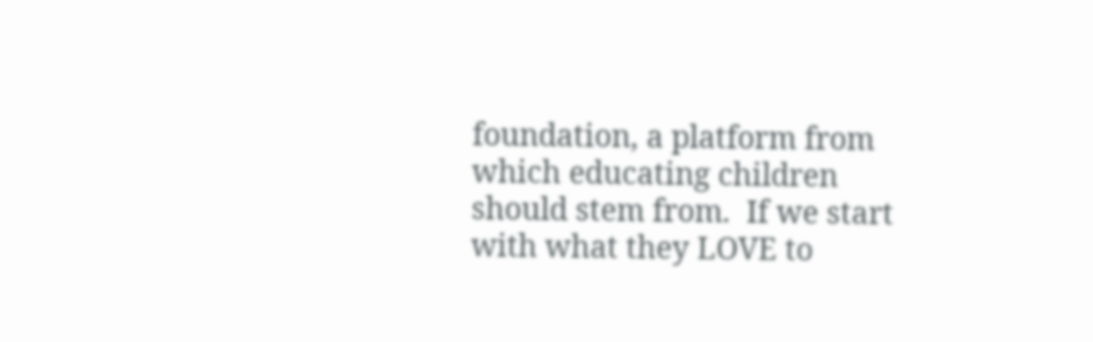foundation, a platform from which educating children should stem from.  If we start with what they LOVE to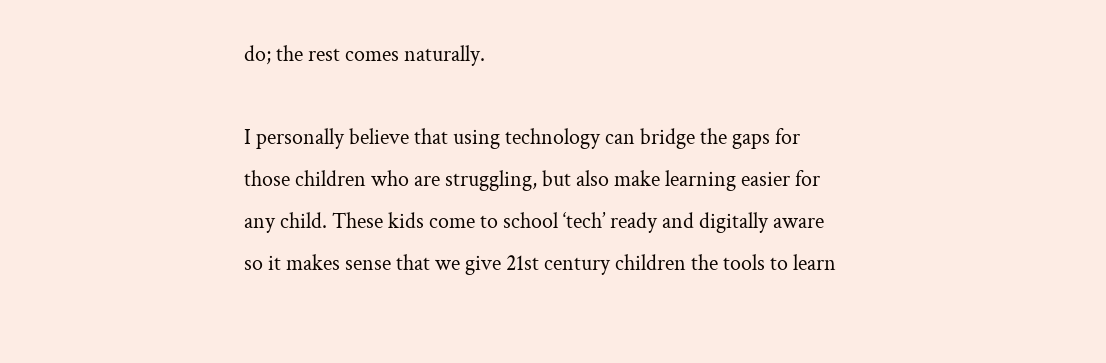do; the rest comes naturally.

I personally believe that using technology can bridge the gaps for those children who are struggling, but also make learning easier for any child. These kids come to school ‘tech’ ready and digitally aware so it makes sense that we give 21st century children the tools to learn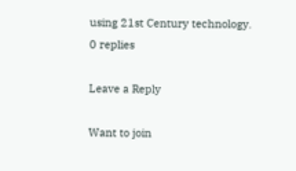using 21st Century technology.
0 replies

Leave a Reply

Want to join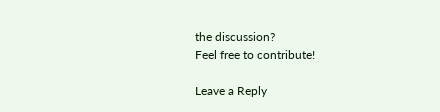the discussion?
Feel free to contribute!

Leave a Reply